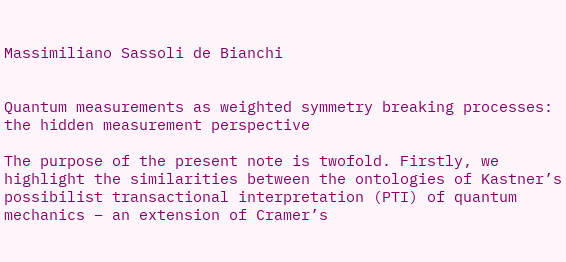Massimiliano Sassoli de Bianchi


Quantum measurements as weighted symmetry breaking processes: the hidden measurement perspective

The purpose of the present note is twofold. Firstly, we highlight the similarities between the ontologies of Kastner’s possibilist transactional interpretation (PTI) of quantum mechanics – an extension of Cramer’s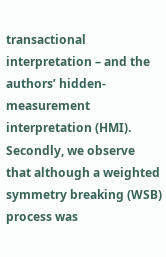transactional interpretation – and the authors’ hidden-measurement interpretation (HMI). Secondly, we observe that although a weighted symmetry breaking (WSB) process was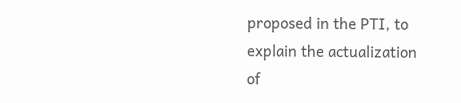proposed in the PTI, to explain the actualization of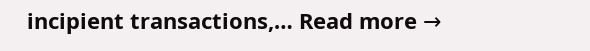incipient transactions,… Read more →